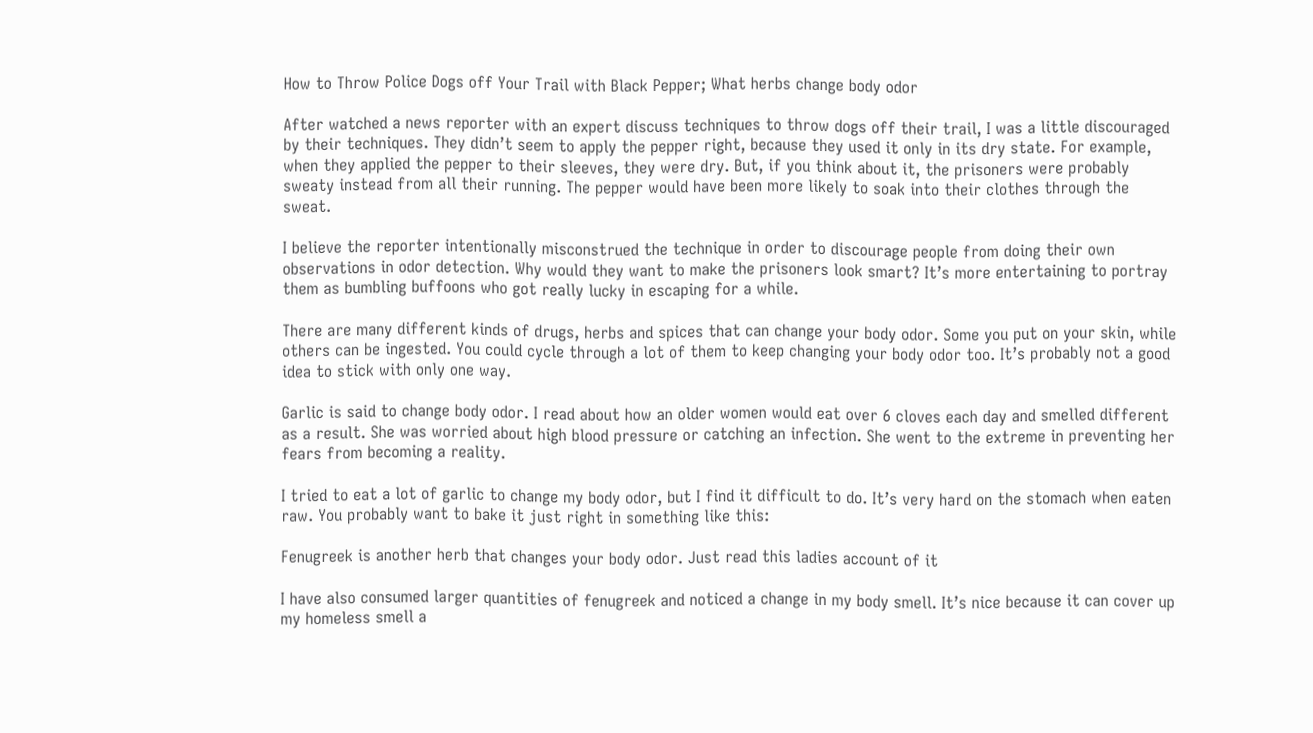How to Throw Police Dogs off Your Trail with Black Pepper; What herbs change body odor

After watched a news reporter with an expert discuss techniques to throw dogs off their trail, I was a little discouraged by their techniques. They didn’t seem to apply the pepper right, because they used it only in its dry state. For example, when they applied the pepper to their sleeves, they were dry. But, if you think about it, the prisoners were probably sweaty instead from all their running. The pepper would have been more likely to soak into their clothes through the sweat.

I believe the reporter intentionally misconstrued the technique in order to discourage people from doing their own observations in odor detection. Why would they want to make the prisoners look smart? It’s more entertaining to portray them as bumbling buffoons who got really lucky in escaping for a while.

There are many different kinds of drugs, herbs and spices that can change your body odor. Some you put on your skin, while others can be ingested. You could cycle through a lot of them to keep changing your body odor too. It’s probably not a good idea to stick with only one way.

Garlic is said to change body odor. I read about how an older women would eat over 6 cloves each day and smelled different as a result. She was worried about high blood pressure or catching an infection. She went to the extreme in preventing her fears from becoming a reality.

I tried to eat a lot of garlic to change my body odor, but I find it difficult to do. It’s very hard on the stomach when eaten raw. You probably want to bake it just right in something like this:

Fenugreek is another herb that changes your body odor. Just read this ladies account of it

I have also consumed larger quantities of fenugreek and noticed a change in my body smell. It’s nice because it can cover up my homeless smell a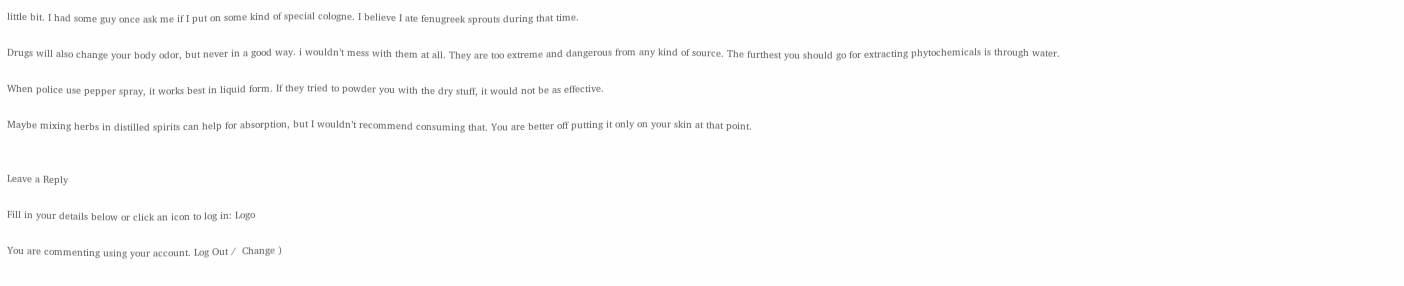little bit. I had some guy once ask me if I put on some kind of special cologne. I believe I ate fenugreek sprouts during that time.

Drugs will also change your body odor, but never in a good way. i wouldn’t mess with them at all. They are too extreme and dangerous from any kind of source. The furthest you should go for extracting phytochemicals is through water.

When police use pepper spray, it works best in liquid form. If they tried to powder you with the dry stuff, it would not be as effective.

Maybe mixing herbs in distilled spirits can help for absorption, but I wouldn’t recommend consuming that. You are better off putting it only on your skin at that point.


Leave a Reply

Fill in your details below or click an icon to log in: Logo

You are commenting using your account. Log Out /  Change )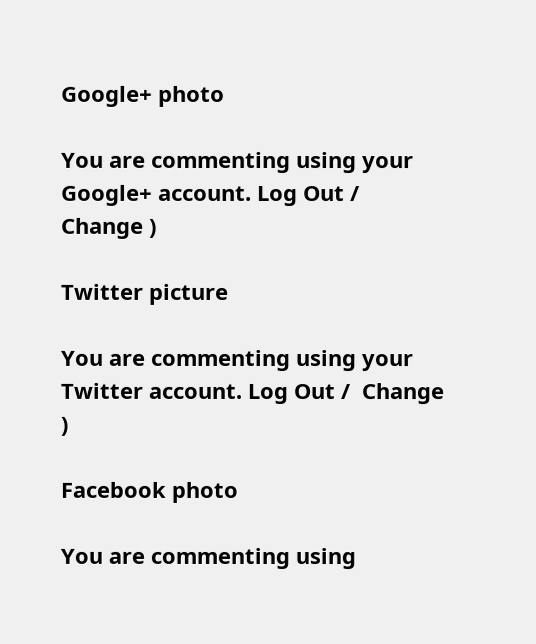Google+ photo

You are commenting using your Google+ account. Log Out /  Change )

Twitter picture

You are commenting using your Twitter account. Log Out /  Change )

Facebook photo

You are commenting using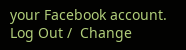your Facebook account. Log Out /  Change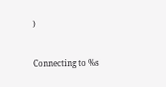)


Connecting to %s